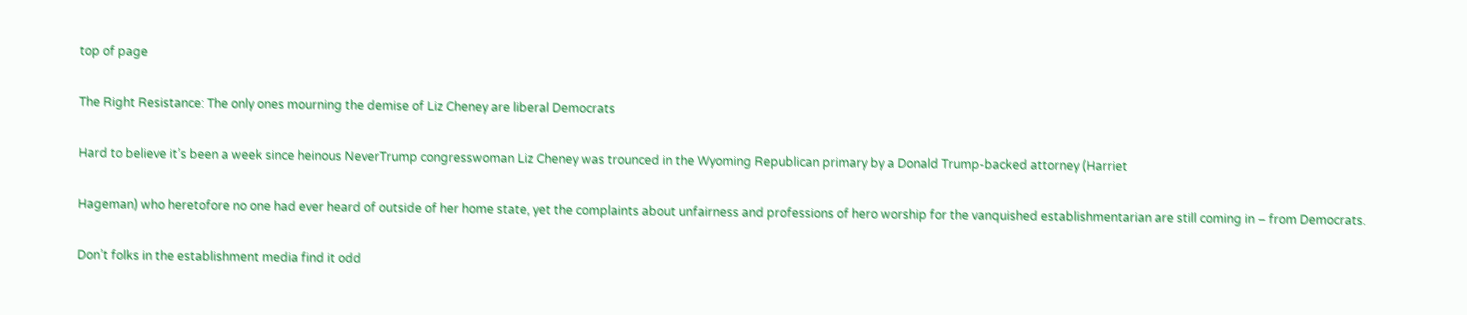top of page

The Right Resistance: The only ones mourning the demise of Liz Cheney are liberal Democrats

Hard to believe it’s been a week since heinous NeverTrump congresswoman Liz Cheney was trounced in the Wyoming Republican primary by a Donald Trump-backed attorney (Harriet

Hageman) who heretofore no one had ever heard of outside of her home state, yet the complaints about unfairness and professions of hero worship for the vanquished establishmentarian are still coming in – from Democrats.

Don’t folks in the establishment media find it odd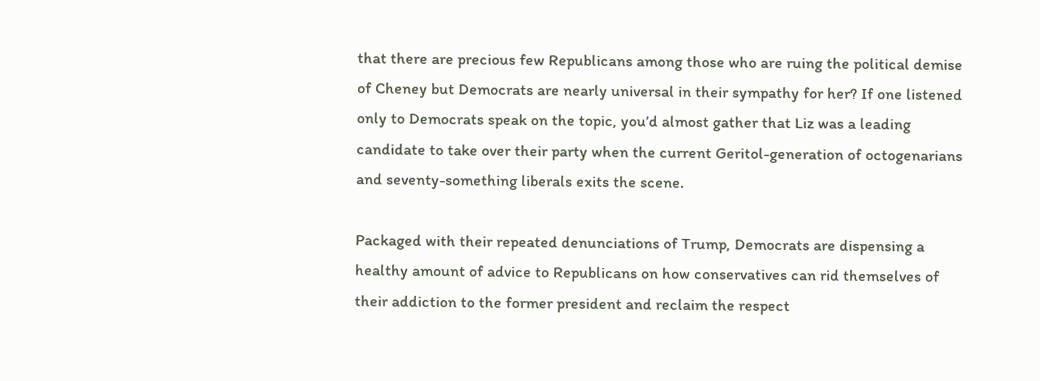that there are precious few Republicans among those who are ruing the political demise of Cheney but Democrats are nearly universal in their sympathy for her? If one listened only to Democrats speak on the topic, you’d almost gather that Liz was a leading candidate to take over their party when the current Geritol-generation of octogenarians and seventy-something liberals exits the scene.

Packaged with their repeated denunciations of Trump, Democrats are dispensing a healthy amount of advice to Republicans on how conservatives can rid themselves of their addiction to the former president and reclaim the respect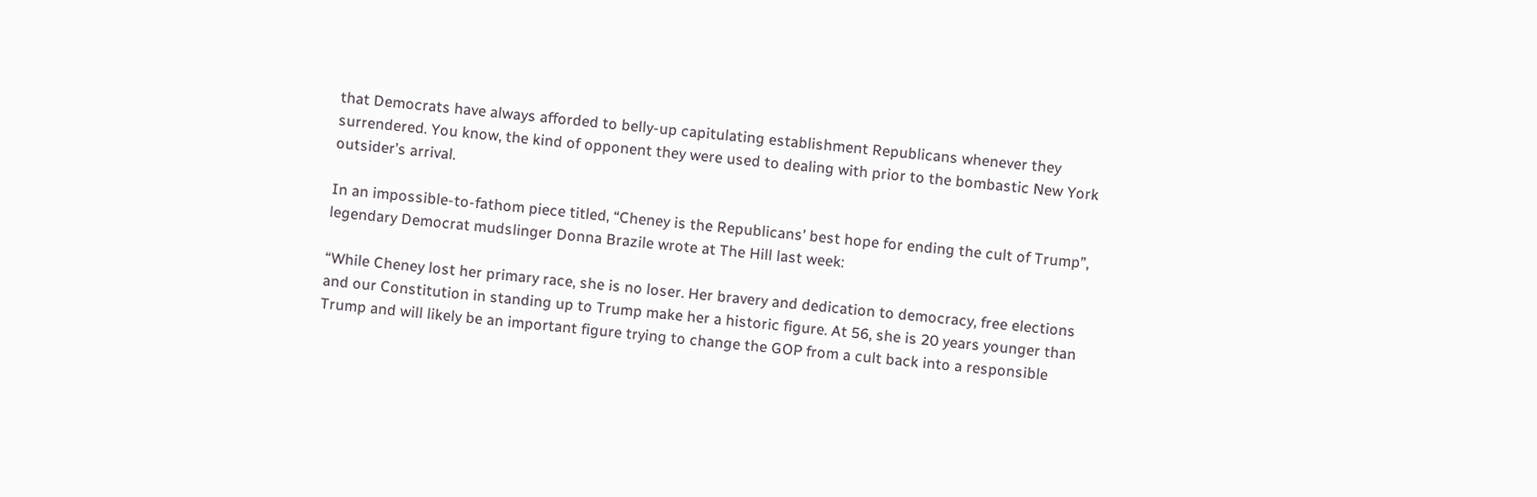that Democrats have always afforded to belly-up capitulating establishment Republicans whenever they surrendered. You know, the kind of opponent they were used to dealing with prior to the bombastic New York outsider’s arrival.

In an impossible-to-fathom piece titled, “Cheney is the Republicans’ best hope for ending the cult of Trump”, legendary Democrat mudslinger Donna Brazile wrote at The Hill last week:

“While Cheney lost her primary race, she is no loser. Her bravery and dedication to democracy, free elections and our Constitution in standing up to Trump make her a historic figure. At 56, she is 20 years younger than Trump and will likely be an important figure trying to change the GOP from a cult back into a responsible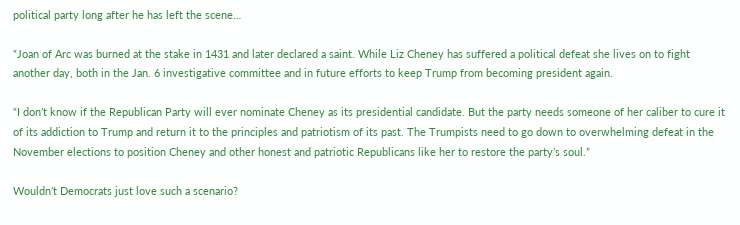political party long after he has left the scene…

“Joan of Arc was burned at the stake in 1431 and later declared a saint. While Liz Cheney has suffered a political defeat she lives on to fight another day, both in the Jan. 6 investigative committee and in future efforts to keep Trump from becoming president again.

“I don’t know if the Republican Party will ever nominate Cheney as its presidential candidate. But the party needs someone of her caliber to cure it of its addiction to Trump and return it to the principles and patriotism of its past. The Trumpists need to go down to overwhelming defeat in the November elections to position Cheney and other honest and patriotic Republicans like her to restore the party’s soul.”

Wouldn’t Democrats just love such a scenario?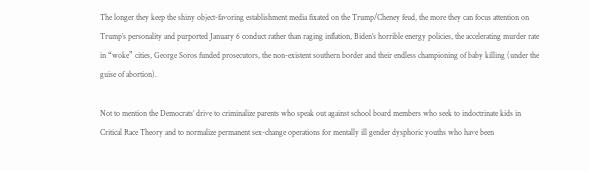The longer they keep the shiny object-favoring establishment media fixated on the Trump/Cheney feud, the more they can focus attention on Trump’s personality and purported January 6 conduct rather than raging inflation, Biden’s horrible energy policies, the accelerating murder rate in “woke” cities, George Soros funded prosecutors, the non-existent southern border and their endless championing of baby killing (under the guise of abortion).

Not to mention the Democrats’ drive to criminalize parents who speak out against school board members who seek to indoctrinate kids in Critical Race Theory and to normalize permanent sex-change operations for mentally ill gender dysphoric youths who have been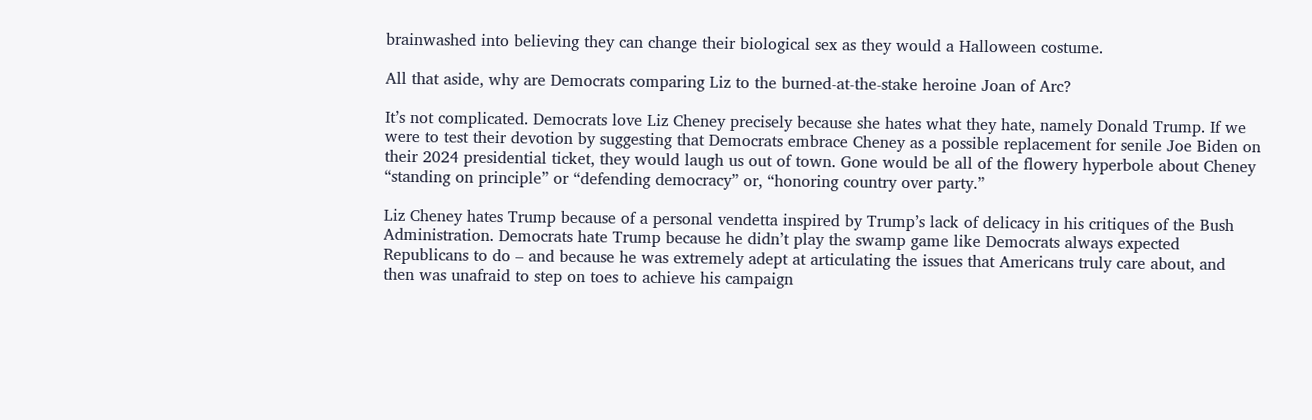brainwashed into believing they can change their biological sex as they would a Halloween costume.

All that aside, why are Democrats comparing Liz to the burned-at-the-stake heroine Joan of Arc?

It’s not complicated. Democrats love Liz Cheney precisely because she hates what they hate, namely Donald Trump. If we were to test their devotion by suggesting that Democrats embrace Cheney as a possible replacement for senile Joe Biden on their 2024 presidential ticket, they would laugh us out of town. Gone would be all of the flowery hyperbole about Cheney “standing on principle” or “defending democracy” or, “honoring country over party.”

Liz Cheney hates Trump because of a personal vendetta inspired by Trump’s lack of delicacy in his critiques of the Bush Administration. Democrats hate Trump because he didn’t play the swamp game like Democrats always expected Republicans to do – and because he was extremely adept at articulating the issues that Americans truly care about, and then was unafraid to step on toes to achieve his campaign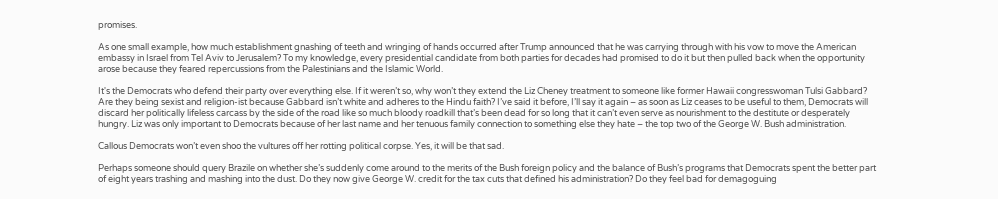promises.

As one small example, how much establishment gnashing of teeth and wringing of hands occurred after Trump announced that he was carrying through with his vow to move the American embassy in Israel from Tel Aviv to Jerusalem? To my knowledge, every presidential candidate from both parties for decades had promised to do it but then pulled back when the opportunity arose because they feared repercussions from the Palestinians and the Islamic World.

It's the Democrats who defend their party over everything else. If it weren’t so, why won’t they extend the Liz Cheney treatment to someone like former Hawaii congresswoman Tulsi Gabbard? Are they being sexist and religion-ist because Gabbard isn’t white and adheres to the Hindu faith? I’ve said it before, I’ll say it again – as soon as Liz ceases to be useful to them, Democrats will discard her politically lifeless carcass by the side of the road like so much bloody roadkill that’s been dead for so long that it can’t even serve as nourishment to the destitute or desperately hungry. Liz was only important to Democrats because of her last name and her tenuous family connection to something else they hate – the top two of the George W. Bush administration.

Callous Democrats won’t even shoo the vultures off her rotting political corpse. Yes, it will be that sad.

Perhaps someone should query Brazile on whether she’s suddenly come around to the merits of the Bush foreign policy and the balance of Bush’s programs that Democrats spent the better part of eight years trashing and mashing into the dust. Do they now give George W. credit for the tax cuts that defined his administration? Do they feel bad for demagoguing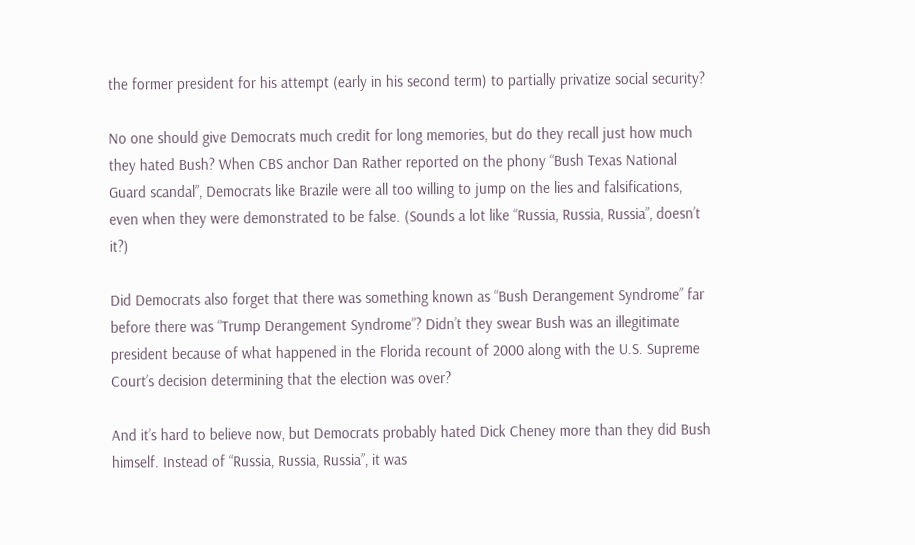the former president for his attempt (early in his second term) to partially privatize social security?

No one should give Democrats much credit for long memories, but do they recall just how much they hated Bush? When CBS anchor Dan Rather reported on the phony “Bush Texas National Guard scandal”, Democrats like Brazile were all too willing to jump on the lies and falsifications, even when they were demonstrated to be false. (Sounds a lot like “Russia, Russia, Russia”, doesn’t it?)

Did Democrats also forget that there was something known as “Bush Derangement Syndrome” far before there was “Trump Derangement Syndrome”? Didn’t they swear Bush was an illegitimate president because of what happened in the Florida recount of 2000 along with the U.S. Supreme Court’s decision determining that the election was over?

And it’s hard to believe now, but Democrats probably hated Dick Cheney more than they did Bush himself. Instead of “Russia, Russia, Russia”, it was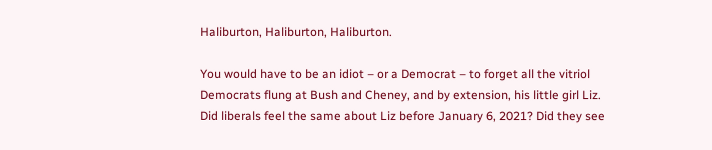Haliburton, Haliburton, Haliburton.

You would have to be an idiot – or a Democrat – to forget all the vitriol Democrats flung at Bush and Cheney, and by extension, his little girl Liz. Did liberals feel the same about Liz before January 6, 2021? Did they see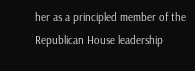her as a principled member of the Republican House leadership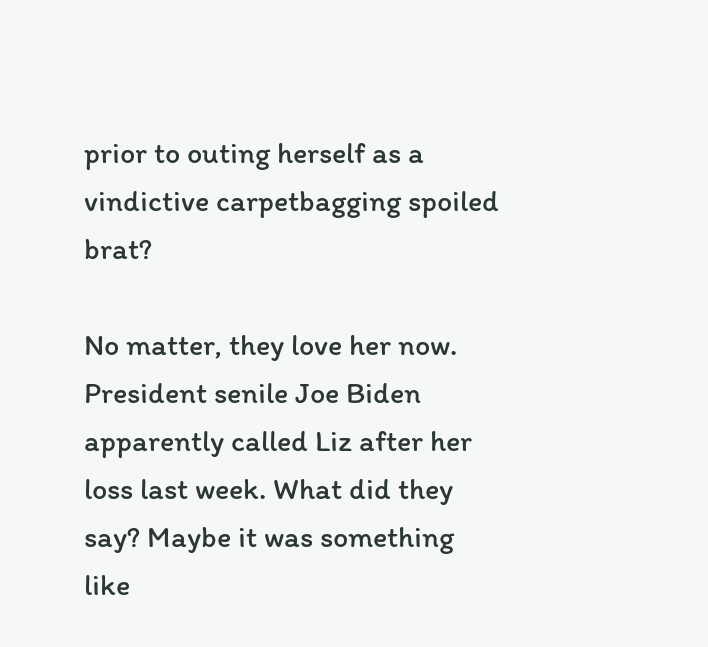prior to outing herself as a vindictive carpetbagging spoiled brat?

No matter, they love her now. President senile Joe Biden apparently called Liz after her loss last week. What did they say? Maybe it was something like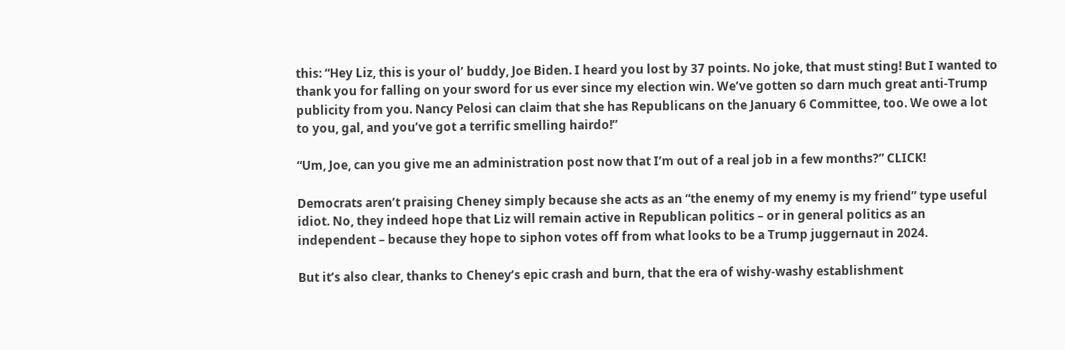this: “Hey Liz, this is your ol’ buddy, Joe Biden. I heard you lost by 37 points. No joke, that must sting! But I wanted to thank you for falling on your sword for us ever since my election win. We’ve gotten so darn much great anti-Trump publicity from you. Nancy Pelosi can claim that she has Republicans on the January 6 Committee, too. We owe a lot to you, gal, and you’ve got a terrific smelling hairdo!”

“Um, Joe, can you give me an administration post now that I’m out of a real job in a few months?” CLICK!

Democrats aren’t praising Cheney simply because she acts as an “the enemy of my enemy is my friend” type useful idiot. No, they indeed hope that Liz will remain active in Republican politics – or in general politics as an independent – because they hope to siphon votes off from what looks to be a Trump juggernaut in 2024.

But it’s also clear, thanks to Cheney’s epic crash and burn, that the era of wishy-washy establishment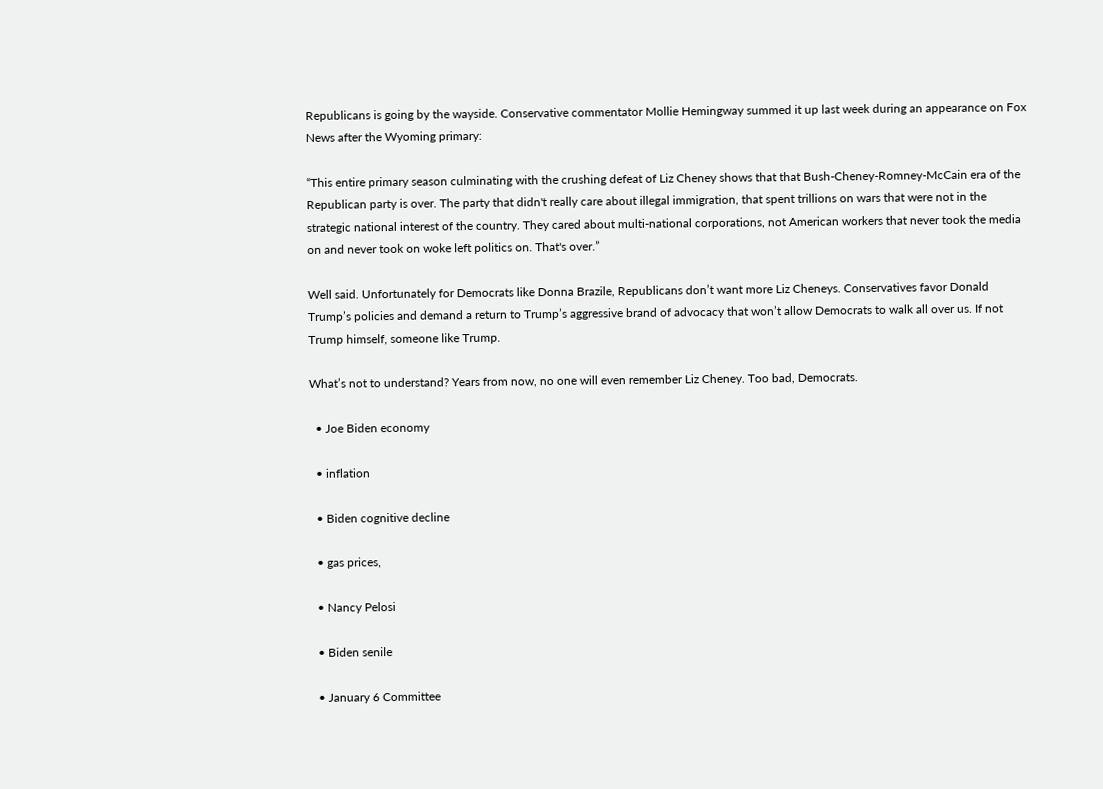Republicans is going by the wayside. Conservative commentator Mollie Hemingway summed it up last week during an appearance on Fox News after the Wyoming primary:

“This entire primary season culminating with the crushing defeat of Liz Cheney shows that that Bush-Cheney-Romney-McCain era of the Republican party is over. The party that didn't really care about illegal immigration, that spent trillions on wars that were not in the strategic national interest of the country. They cared about multi-national corporations, not American workers that never took the media on and never took on woke left politics on. That's over.”

Well said. Unfortunately for Democrats like Donna Brazile, Republicans don’t want more Liz Cheneys. Conservatives favor Donald Trump’s policies and demand a return to Trump’s aggressive brand of advocacy that won’t allow Democrats to walk all over us. If not Trump himself, someone like Trump.

What’s not to understand? Years from now, no one will even remember Liz Cheney. Too bad, Democrats.

  • Joe Biden economy

  • inflation

  • Biden cognitive decline

  • gas prices,

  • Nancy Pelosi

  • Biden senile

  • January 6 Committee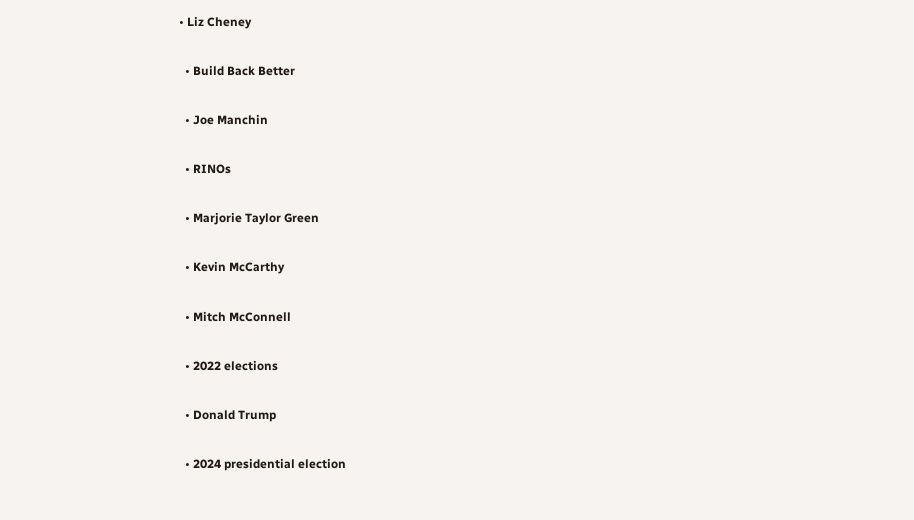• Liz Cheney

  • Build Back Better

  • Joe Manchin

  • RINOs

  • Marjorie Taylor Green

  • Kevin McCarthy

  • Mitch McConnell

  • 2022 elections

  • Donald Trump

  • 2024 presidential election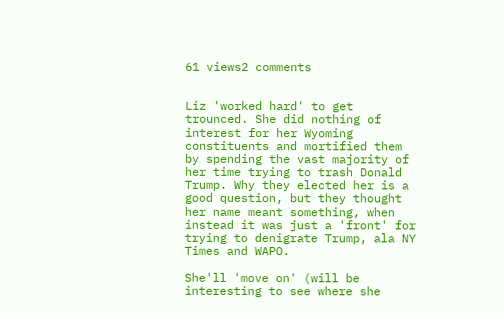61 views2 comments


Liz 'worked hard' to get trounced. She did nothing of interest for her Wyoming constituents and mortified them by spending the vast majority of her time trying to trash Donald Trump. Why they elected her is a good question, but they thought her name meant something, when instead it was just a 'front' for trying to denigrate Trump, ala NY Times and WAPO.

She'll 'move on' (will be interesting to see where she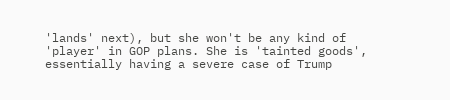'lands' next), but she won't be any kind of 'player' in GOP plans. She is 'tainted goods', essentially having a severe case of Trump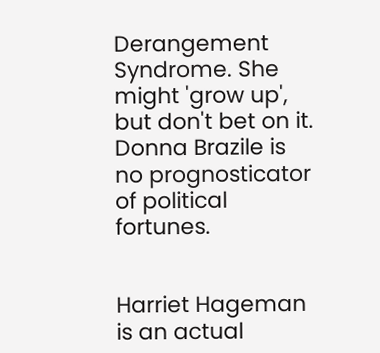Derangement Syndrome. She might 'grow up', but don't bet on it. Donna Brazile is no prognosticator of political fortunes.


Harriet Hageman is an actual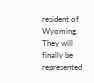resident of Wyoming. They will finally be represented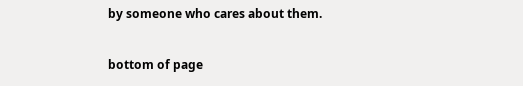by someone who cares about them.

bottom of page